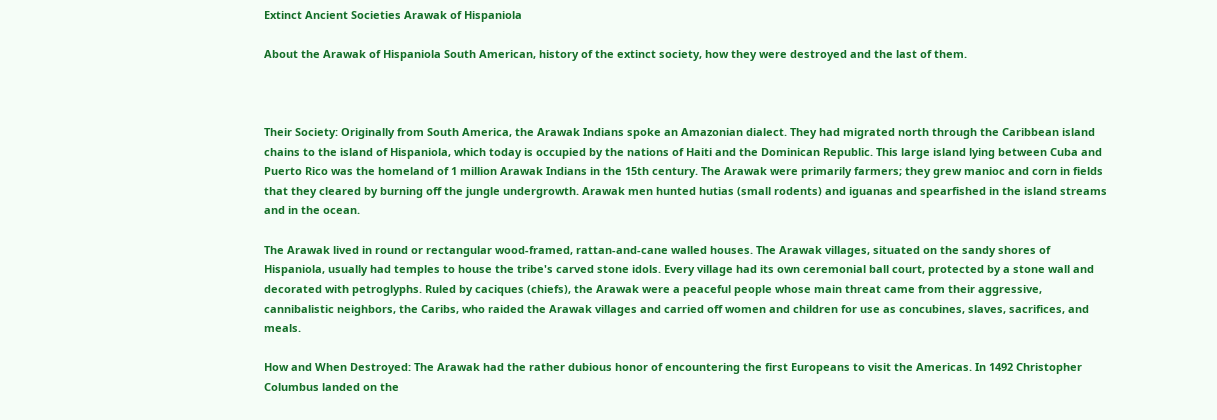Extinct Ancient Societies Arawak of Hispaniola

About the Arawak of Hispaniola South American, history of the extinct society, how they were destroyed and the last of them.



Their Society: Originally from South America, the Arawak Indians spoke an Amazonian dialect. They had migrated north through the Caribbean island chains to the island of Hispaniola, which today is occupied by the nations of Haiti and the Dominican Republic. This large island lying between Cuba and Puerto Rico was the homeland of 1 million Arawak Indians in the 15th century. The Arawak were primarily farmers; they grew manioc and corn in fields that they cleared by burning off the jungle undergrowth. Arawak men hunted hutias (small rodents) and iguanas and spearfished in the island streams and in the ocean.

The Arawak lived in round or rectangular wood-framed, rattan-and-cane walled houses. The Arawak villages, situated on the sandy shores of Hispaniola, usually had temples to house the tribe's carved stone idols. Every village had its own ceremonial ball court, protected by a stone wall and decorated with petroglyphs. Ruled by caciques (chiefs), the Arawak were a peaceful people whose main threat came from their aggressive, cannibalistic neighbors, the Caribs, who raided the Arawak villages and carried off women and children for use as concubines, slaves, sacrifices, and meals.

How and When Destroyed: The Arawak had the rather dubious honor of encountering the first Europeans to visit the Americas. In 1492 Christopher Columbus landed on the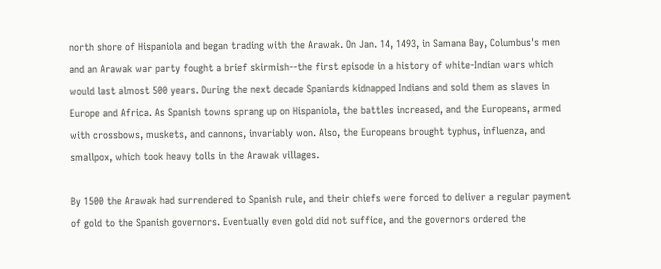north shore of Hispaniola and began trading with the Arawak. On Jan. 14, 1493, in Samana Bay, Columbus's men and an Arawak war party fought a brief skirmish--the first episode in a history of white-Indian wars which would last almost 500 years. During the next decade Spaniards kidnapped Indians and sold them as slaves in Europe and Africa. As Spanish towns sprang up on Hispaniola, the battles increased, and the Europeans, armed with crossbows, muskets, and cannons, invariably won. Also, the Europeans brought typhus, influenza, and smallpox, which took heavy tolls in the Arawak villages.

By 1500 the Arawak had surrendered to Spanish rule, and their chiefs were forced to deliver a regular payment of gold to the Spanish governors. Eventually even gold did not suffice, and the governors ordered the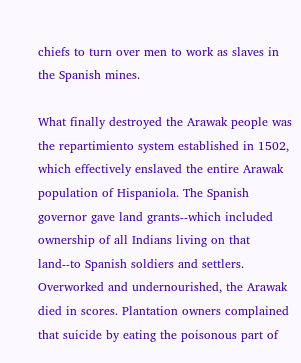chiefs to turn over men to work as slaves in the Spanish mines.

What finally destroyed the Arawak people was the repartimiento system established in 1502, which effectively enslaved the entire Arawak population of Hispaniola. The Spanish governor gave land grants--which included ownership of all Indians living on that land--to Spanish soldiers and settlers. Overworked and undernourished, the Arawak died in scores. Plantation owners complained that suicide by eating the poisonous part of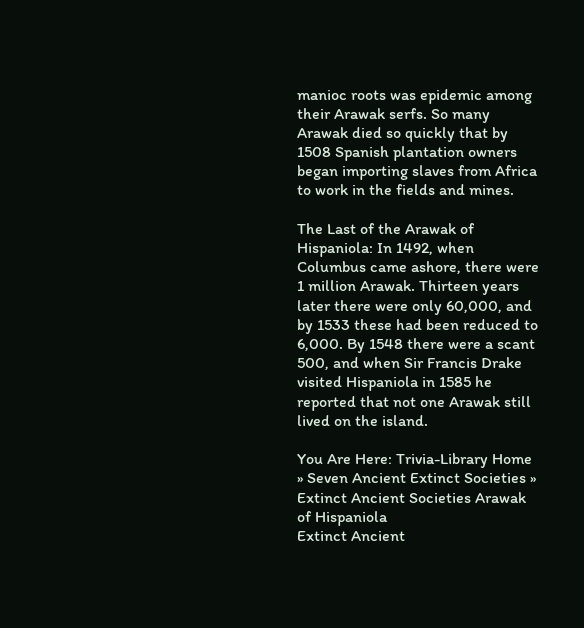manioc roots was epidemic among their Arawak serfs. So many Arawak died so quickly that by 1508 Spanish plantation owners began importing slaves from Africa to work in the fields and mines.

The Last of the Arawak of Hispaniola: In 1492, when Columbus came ashore, there were 1 million Arawak. Thirteen years later there were only 60,000, and by 1533 these had been reduced to 6,000. By 1548 there were a scant 500, and when Sir Francis Drake visited Hispaniola in 1585 he reported that not one Arawak still lived on the island.

You Are Here: Trivia-Library Home » Seven Ancient Extinct Societies » Extinct Ancient Societies Arawak of Hispaniola
Extinct Ancient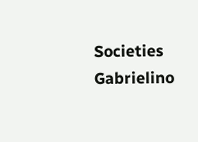Societies Gabrielino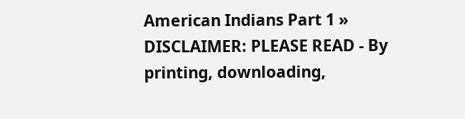American Indians Part 1 »
DISCLAIMER: PLEASE READ - By printing, downloading,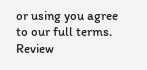or using you agree to our full terms. Review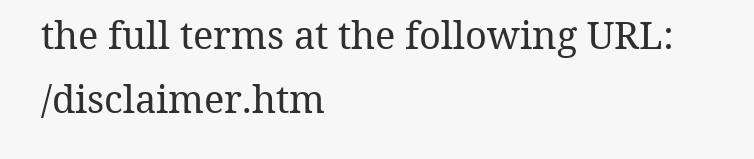the full terms at the following URL: /disclaimer.htm